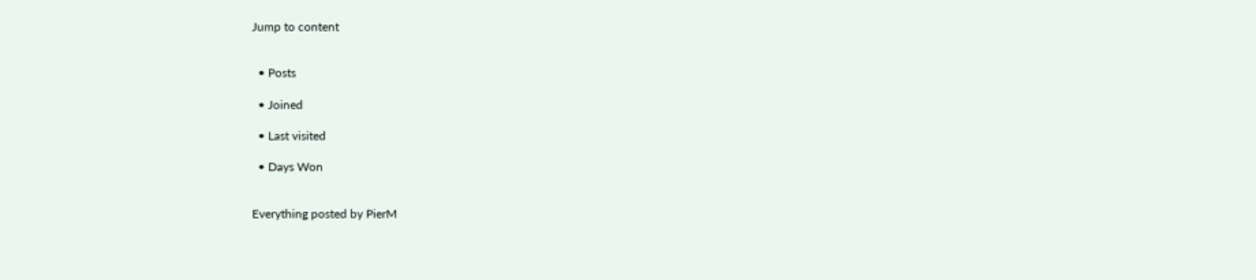Jump to content


  • Posts

  • Joined

  • Last visited

  • Days Won


Everything posted by PierM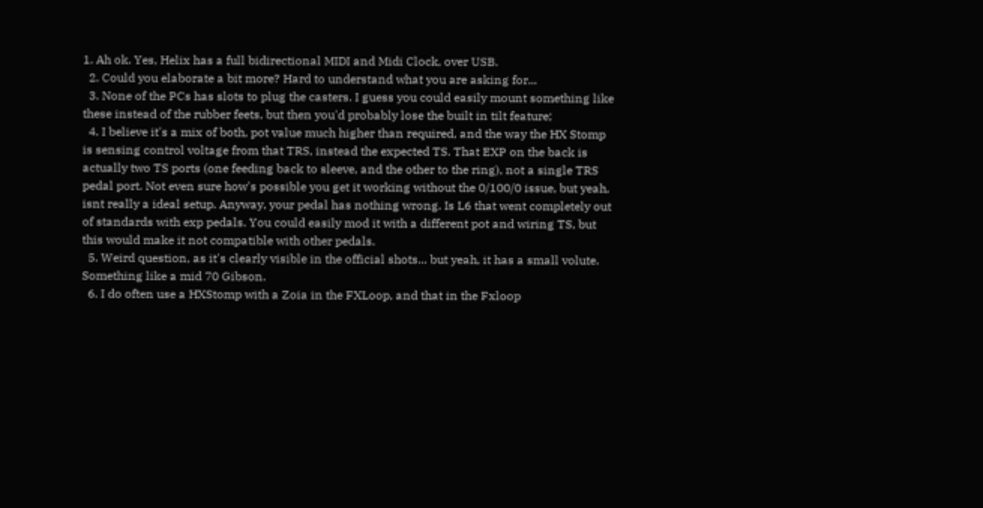1. Ah ok. Yes, Helix has a full bidirectional MIDI and Midi Clock, over USB.
  2. Could you elaborate a bit more? Hard to understand what you are asking for...
  3. None of the PCs has slots to plug the casters. I guess you could easily mount something like these instead of the rubber feets, but then you'd probably lose the built in tilt feature;
  4. I believe it's a mix of both, pot value much higher than required, and the way the HX Stomp is sensing control voltage from that TRS, instead the expected TS. That EXP on the back is actually two TS ports (one feeding back to sleeve, and the other to the ring), not a single TRS pedal port. Not even sure how's possible you get it working without the 0/100/0 issue, but yeah, isnt really a ideal setup. Anyway, your pedal has nothing wrong. Is L6 that went completely out of standards with exp pedals. You could easily mod it with a different pot and wiring TS, but this would make it not compatible with other pedals.
  5. Weird question, as it's clearly visible in the official shots... but yeah, it has a small volute. Something like a mid 70 Gibson.
  6. I do often use a HXStomp with a Zoia in the FXLoop, and that in the Fxloop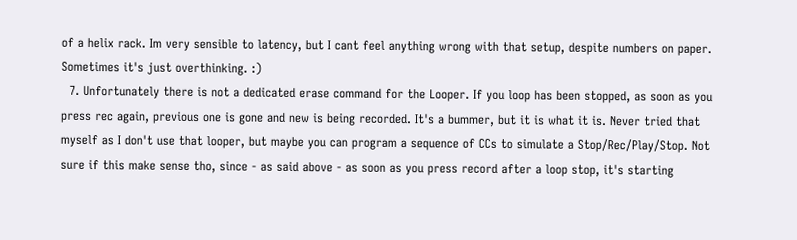of a helix rack. Im very sensible to latency, but I cant feel anything wrong with that setup, despite numbers on paper. Sometimes it's just overthinking. :)
  7. Unfortunately there is not a dedicated erase command for the Looper. If you loop has been stopped, as soon as you press rec again, previous one is gone and new is being recorded. It's a bummer, but it is what it is. Never tried that myself as I don't use that looper, but maybe you can program a sequence of CCs to simulate a Stop/Rec/Play/Stop. Not sure if this make sense tho, since - as said above - as soon as you press record after a loop stop, it's starting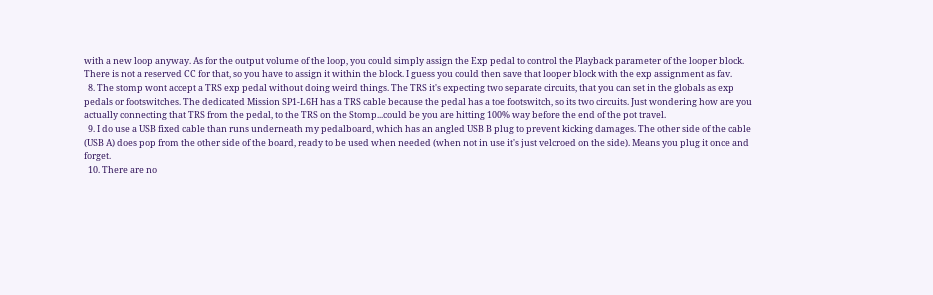with a new loop anyway. As for the output volume of the loop, you could simply assign the Exp pedal to control the Playback parameter of the looper block. There is not a reserved CC for that, so you have to assign it within the block. I guess you could then save that looper block with the exp assignment as fav.
  8. The stomp wont accept a TRS exp pedal without doing weird things. The TRS it's expecting two separate circuits, that you can set in the globals as exp pedals or footswitches. The dedicated Mission SP1-L6H has a TRS cable because the pedal has a toe footswitch, so its two circuits. Just wondering how are you actually connecting that TRS from the pedal, to the TRS on the Stomp...could be you are hitting 100% way before the end of the pot travel.
  9. I do use a USB fixed cable than runs underneath my pedalboard, which has an angled USB B plug to prevent kicking damages. The other side of the cable (USB A) does pop from the other side of the board, ready to be used when needed (when not in use it's just velcroed on the side). Means you plug it once and forget.
  10. There are no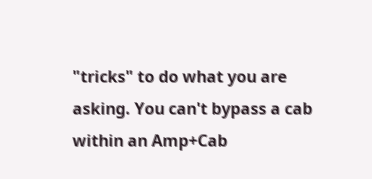"tricks" to do what you are asking. You can't bypass a cab within an Amp+Cab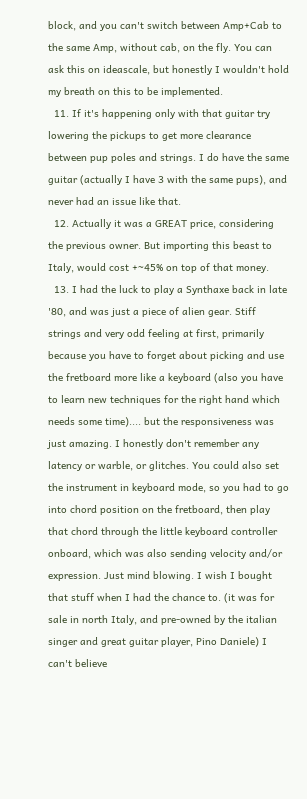block, and you can't switch between Amp+Cab to the same Amp, without cab, on the fly. You can ask this on ideascale, but honestly I wouldn't hold my breath on this to be implemented.
  11. If it's happening only with that guitar try lowering the pickups to get more clearance between pup poles and strings. I do have the same guitar (actually I have 3 with the same pups), and never had an issue like that.
  12. Actually it was a GREAT price, considering the previous owner. But importing this beast to Italy, would cost +~45% on top of that money.
  13. I had the luck to play a Synthaxe back in late '80, and was just a piece of alien gear. Stiff strings and very odd feeling at first, primarily because you have to forget about picking and use the fretboard more like a keyboard (also you have to learn new techniques for the right hand which needs some time).... but the responsiveness was just amazing. I honestly don't remember any latency or warble, or glitches. You could also set the instrument in keyboard mode, so you had to go into chord position on the fretboard, then play that chord through the little keyboard controller onboard, which was also sending velocity and/or expression. Just mind blowing. I wish I bought that stuff when I had the chance to. (it was for sale in north Italy, and pre-owned by the italian singer and great guitar player, Pino Daniele) I can't believe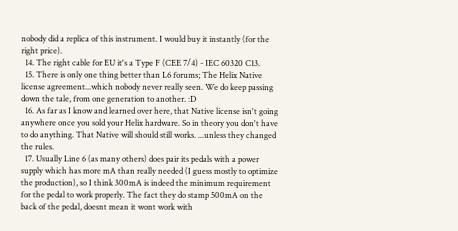nobody did a replica of this instrument. I would buy it instantly (for the right price).
  14. The right cable for EU it's a Type F (CEE 7/4) - IEC 60320 C13.
  15. There is only one thing better than L6 forums; The Helix Native license agreement...which nobody never really seen. We do keep passing down the tale, from one generation to another. :D
  16. As far as I know and learned over here, that Native license isn't going anywhere once you sold your Helix hardware. So in theory you don't have to do anything. That Native will should still works. ...unless they changed the rules.
  17. Usually Line 6 (as many others) does pair its pedals with a power supply which has more mA than really needed (I guess mostly to optimize the production), so I think 300mA is indeed the minimum requirement for the pedal to work properly. The fact they do stamp 500mA on the back of the pedal, doesnt mean it wont work with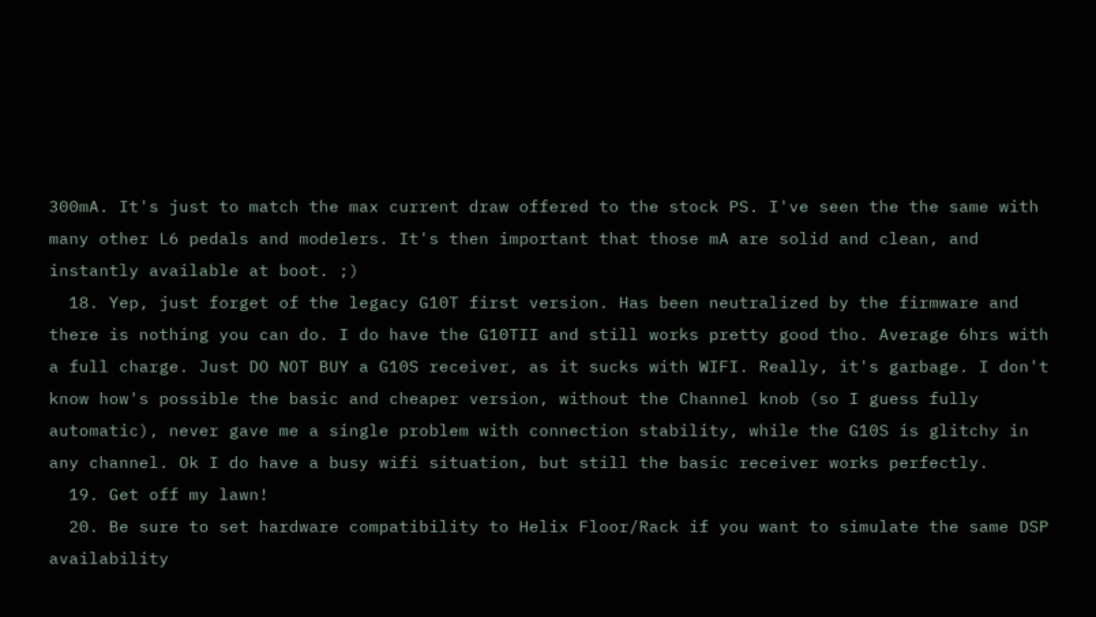300mA. It's just to match the max current draw offered to the stock PS. I've seen the the same with many other L6 pedals and modelers. It's then important that those mA are solid and clean, and instantly available at boot. ;)
  18. Yep, just forget of the legacy G10T first version. Has been neutralized by the firmware and there is nothing you can do. I do have the G10TII and still works pretty good tho. Average 6hrs with a full charge. Just DO NOT BUY a G10S receiver, as it sucks with WIFI. Really, it's garbage. I don't know how's possible the basic and cheaper version, without the Channel knob (so I guess fully automatic), never gave me a single problem with connection stability, while the G10S is glitchy in any channel. Ok I do have a busy wifi situation, but still the basic receiver works perfectly.
  19. Get off my lawn!
  20. Be sure to set hardware compatibility to Helix Floor/Rack if you want to simulate the same DSP availability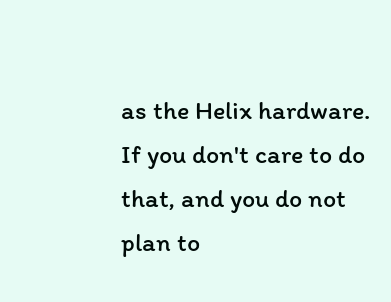as the Helix hardware. If you don't care to do that, and you do not plan to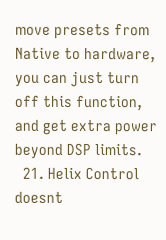move presets from Native to hardware, you can just turn off this function, and get extra power beyond DSP limits.
  21. Helix Control doesnt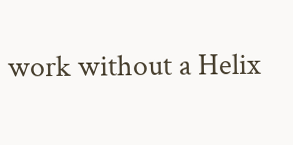work without a Helix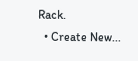Rack.
  • Create New...